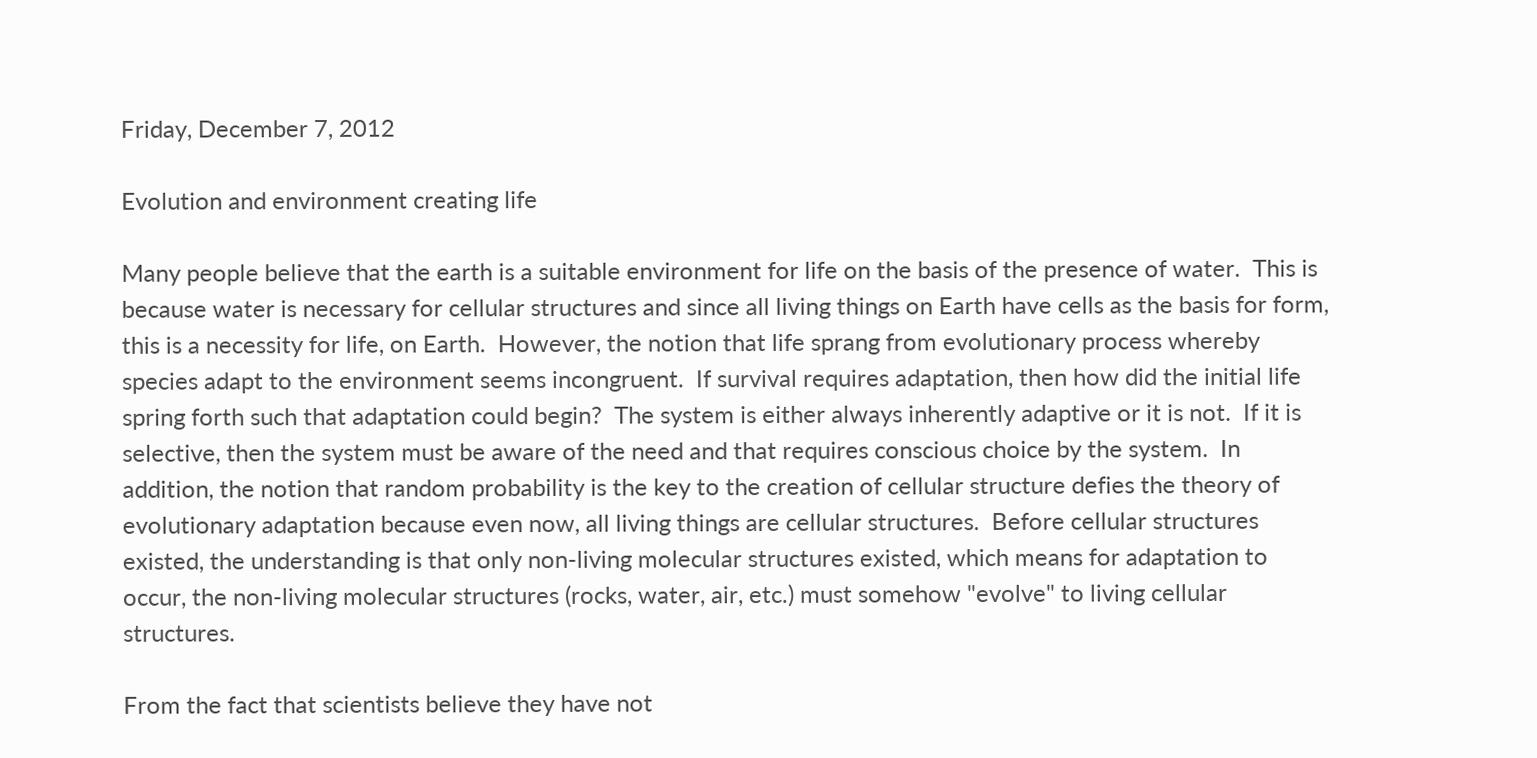Friday, December 7, 2012

Evolution and environment creating life

Many people believe that the earth is a suitable environment for life on the basis of the presence of water.  This is because water is necessary for cellular structures and since all living things on Earth have cells as the basis for form, this is a necessity for life, on Earth.  However, the notion that life sprang from evolutionary process whereby species adapt to the environment seems incongruent.  If survival requires adaptation, then how did the initial life spring forth such that adaptation could begin?  The system is either always inherently adaptive or it is not.  If it is selective, then the system must be aware of the need and that requires conscious choice by the system.  In addition, the notion that random probability is the key to the creation of cellular structure defies the theory of evolutionary adaptation because even now, all living things are cellular structures.  Before cellular structures existed, the understanding is that only non-living molecular structures existed, which means for adaptation to occur, the non-living molecular structures (rocks, water, air, etc.) must somehow "evolve" to living cellular structures.

From the fact that scientists believe they have not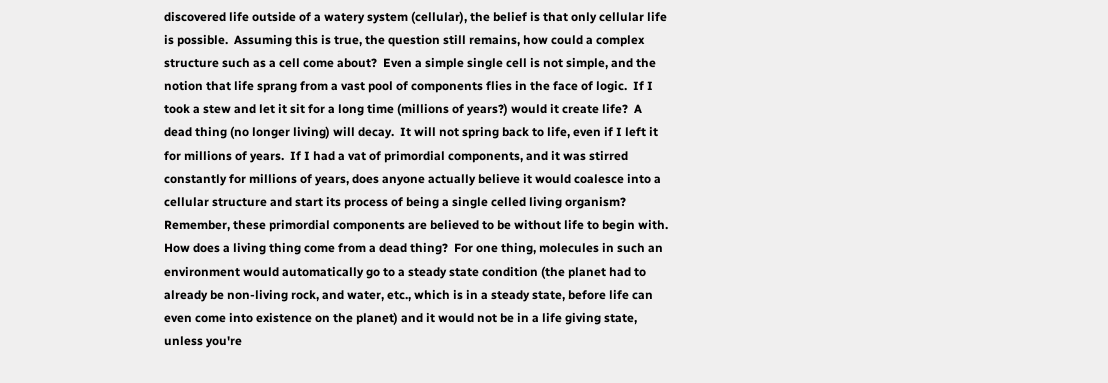discovered life outside of a watery system (cellular), the belief is that only cellular life is possible.  Assuming this is true, the question still remains, how could a complex structure such as a cell come about?  Even a simple single cell is not simple, and the notion that life sprang from a vast pool of components flies in the face of logic.  If I took a stew and let it sit for a long time (millions of years?) would it create life?  A dead thing (no longer living) will decay.  It will not spring back to life, even if I left it for millions of years.  If I had a vat of primordial components, and it was stirred constantly for millions of years, does anyone actually believe it would coalesce into a cellular structure and start its process of being a single celled living organism?  Remember, these primordial components are believed to be without life to begin with.  How does a living thing come from a dead thing?  For one thing, molecules in such an environment would automatically go to a steady state condition (the planet had to already be non-living rock, and water, etc., which is in a steady state, before life can even come into existence on the planet) and it would not be in a life giving state, unless you're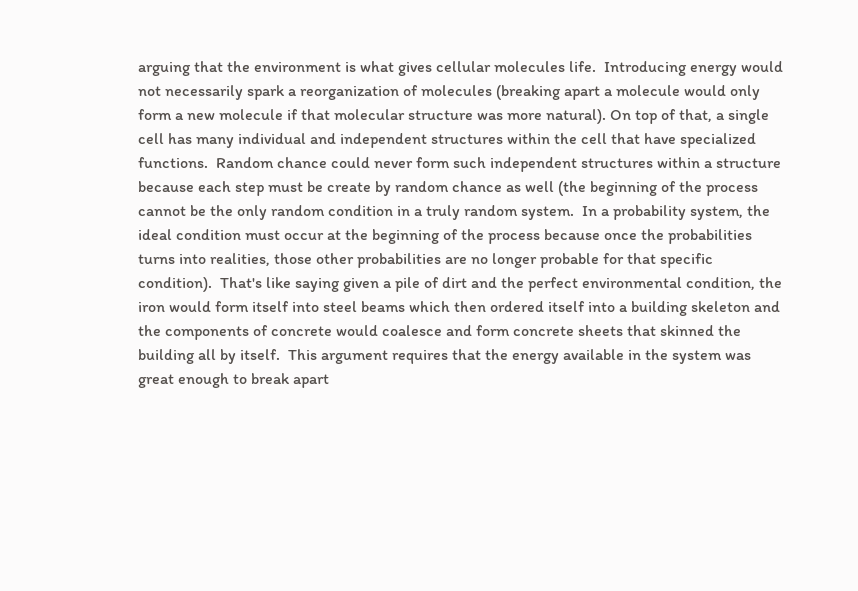arguing that the environment is what gives cellular molecules life.  Introducing energy would not necessarily spark a reorganization of molecules (breaking apart a molecule would only form a new molecule if that molecular structure was more natural). On top of that, a single cell has many individual and independent structures within the cell that have specialized functions.  Random chance could never form such independent structures within a structure because each step must be create by random chance as well (the beginning of the process cannot be the only random condition in a truly random system.  In a probability system, the ideal condition must occur at the beginning of the process because once the probabilities turns into realities, those other probabilities are no longer probable for that specific condition).  That's like saying given a pile of dirt and the perfect environmental condition, the iron would form itself into steel beams which then ordered itself into a building skeleton and the components of concrete would coalesce and form concrete sheets that skinned the building all by itself.  This argument requires that the energy available in the system was great enough to break apart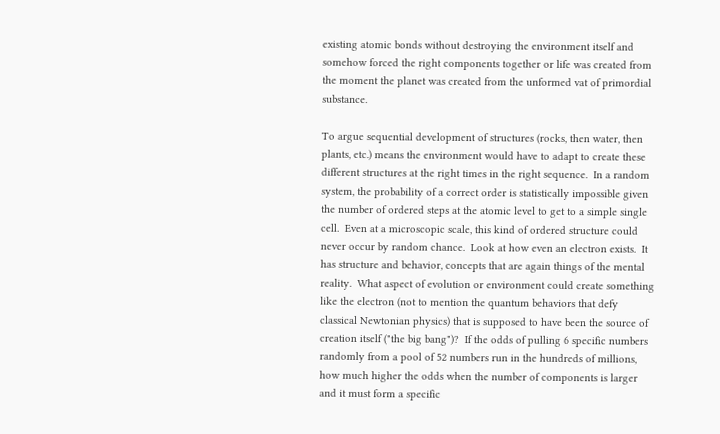existing atomic bonds without destroying the environment itself and somehow forced the right components together or life was created from the moment the planet was created from the unformed vat of primordial substance.

To argue sequential development of structures (rocks, then water, then plants, etc.) means the environment would have to adapt to create these different structures at the right times in the right sequence.  In a random system, the probability of a correct order is statistically impossible given the number of ordered steps at the atomic level to get to a simple single cell.  Even at a microscopic scale, this kind of ordered structure could never occur by random chance.  Look at how even an electron exists.  It has structure and behavior, concepts that are again things of the mental reality.  What aspect of evolution or environment could create something like the electron (not to mention the quantum behaviors that defy classical Newtonian physics) that is supposed to have been the source of creation itself ("the big bang")?  If the odds of pulling 6 specific numbers randomly from a pool of 52 numbers run in the hundreds of millions, how much higher the odds when the number of components is larger and it must form a specific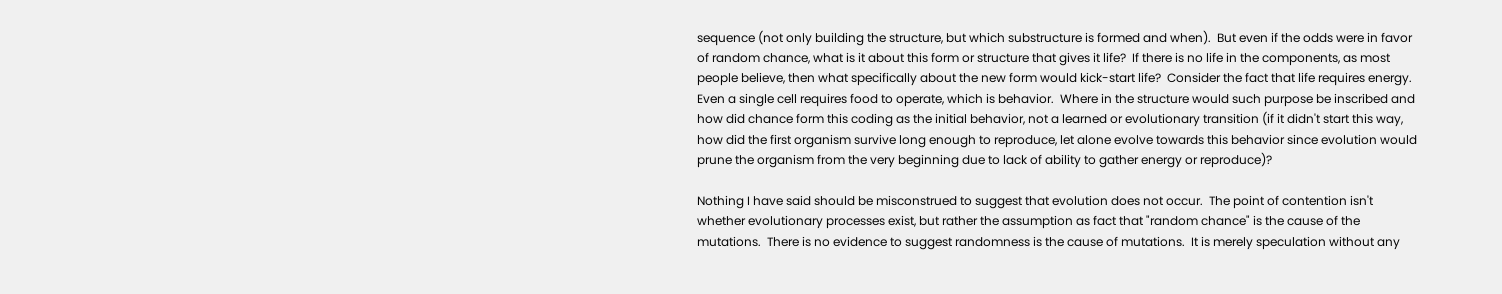sequence (not only building the structure, but which substructure is formed and when).  But even if the odds were in favor of random chance, what is it about this form or structure that gives it life?  If there is no life in the components, as most people believe, then what specifically about the new form would kick-start life?  Consider the fact that life requires energy.  Even a single cell requires food to operate, which is behavior.  Where in the structure would such purpose be inscribed and how did chance form this coding as the initial behavior, not a learned or evolutionary transition (if it didn't start this way, how did the first organism survive long enough to reproduce, let alone evolve towards this behavior since evolution would prune the organism from the very beginning due to lack of ability to gather energy or reproduce)?

Nothing I have said should be misconstrued to suggest that evolution does not occur.  The point of contention isn't whether evolutionary processes exist, but rather the assumption as fact that "random chance" is the cause of the mutations.  There is no evidence to suggest randomness is the cause of mutations.  It is merely speculation without any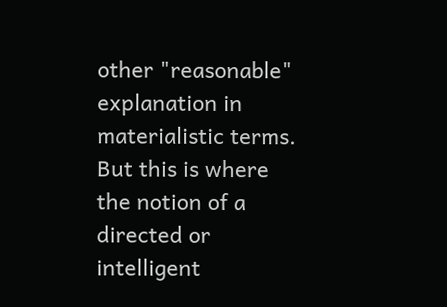other "reasonable" explanation in materialistic terms.  But this is where the notion of a directed or intelligent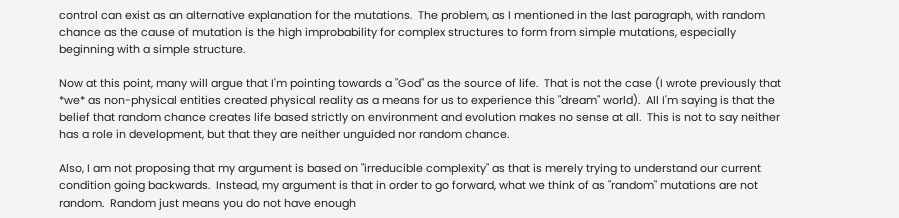control can exist as an alternative explanation for the mutations.  The problem, as I mentioned in the last paragraph, with random chance as the cause of mutation is the high improbability for complex structures to form from simple mutations, especially beginning with a simple structure.

Now at this point, many will argue that I'm pointing towards a "God" as the source of life.  That is not the case (I wrote previously that *we* as non-physical entities created physical reality as a means for us to experience this "dream" world).  All I'm saying is that the belief that random chance creates life based strictly on environment and evolution makes no sense at all.  This is not to say neither has a role in development, but that they are neither unguided nor random chance.

Also, I am not proposing that my argument is based on "irreducible complexity" as that is merely trying to understand our current condition going backwards.  Instead, my argument is that in order to go forward, what we think of as "random" mutations are not random.  Random just means you do not have enough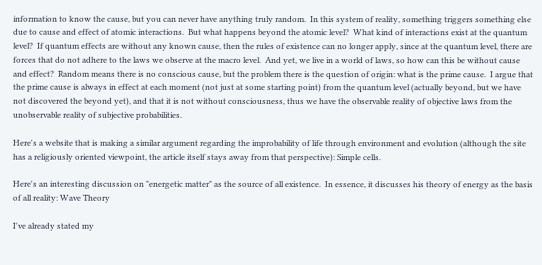information to know the cause, but you can never have anything truly random.  In this system of reality, something triggers something else due to cause and effect of atomic interactions.  But what happens beyond the atomic level?  What kind of interactions exist at the quantum level?  If quantum effects are without any known cause, then the rules of existence can no longer apply, since at the quantum level, there are forces that do not adhere to the laws we observe at the macro level.  And yet, we live in a world of laws, so how can this be without cause and effect?  Random means there is no conscious cause, but the problem there is the question of origin: what is the prime cause.  I argue that the prime cause is always in effect at each moment (not just at some starting point) from the quantum level (actually beyond, but we have not discovered the beyond yet), and that it is not without consciousness, thus we have the observable reality of objective laws from the unobservable reality of subjective probabilities.

Here's a website that is making a similar argument regarding the improbability of life through environment and evolution (although the site has a religiously oriented viewpoint, the article itself stays away from that perspective): Simple cells.

Here's an interesting discussion on "energetic matter" as the source of all existence.  In essence, it discusses his theory of energy as the basis of all reality: Wave Theory

I've already stated my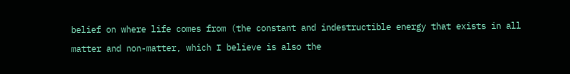belief on where life comes from (the constant and indestructible energy that exists in all matter and non-matter, which I believe is also the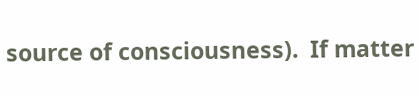source of consciousness).  If matter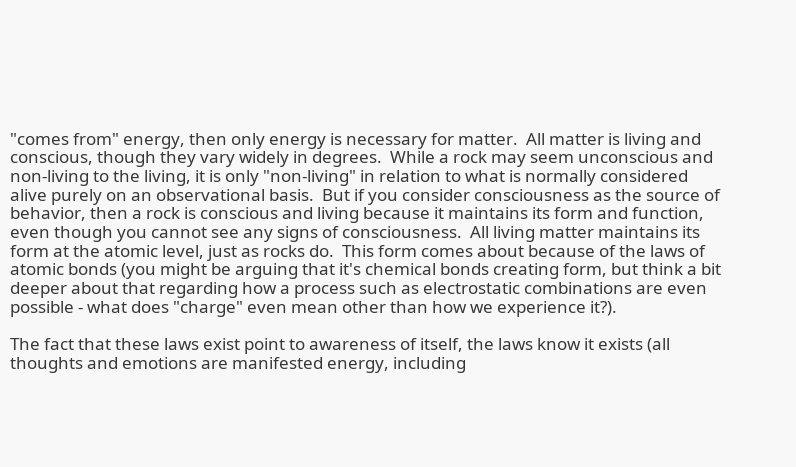"comes from" energy, then only energy is necessary for matter.  All matter is living and conscious, though they vary widely in degrees.  While a rock may seem unconscious and non-living to the living, it is only "non-living" in relation to what is normally considered alive purely on an observational basis.  But if you consider consciousness as the source of behavior, then a rock is conscious and living because it maintains its form and function, even though you cannot see any signs of consciousness.  All living matter maintains its form at the atomic level, just as rocks do.  This form comes about because of the laws of atomic bonds (you might be arguing that it's chemical bonds creating form, but think a bit deeper about that regarding how a process such as electrostatic combinations are even possible - what does "charge" even mean other than how we experience it?).

The fact that these laws exist point to awareness of itself, the laws know it exists (all thoughts and emotions are manifested energy, including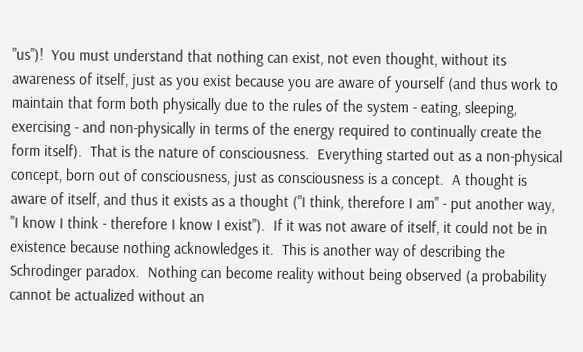"us")!  You must understand that nothing can exist, not even thought, without its awareness of itself, just as you exist because you are aware of yourself (and thus work to maintain that form both physically due to the rules of the system - eating, sleeping, exercising - and non-physically in terms of the energy required to continually create the form itself).  That is the nature of consciousness.  Everything started out as a non-physical concept, born out of consciousness, just as consciousness is a concept.  A thought is aware of itself, and thus it exists as a thought ("I think, therefore I am" - put another way, "I know I think - therefore I know I exist").  If it was not aware of itself, it could not be in existence because nothing acknowledges it.  This is another way of describing the Schrodinger paradox.  Nothing can become reality without being observed (a probability cannot be actualized without an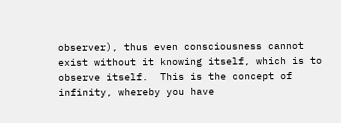observer), thus even consciousness cannot exist without it knowing itself, which is to observe itself.  This is the concept of infinity, whereby you have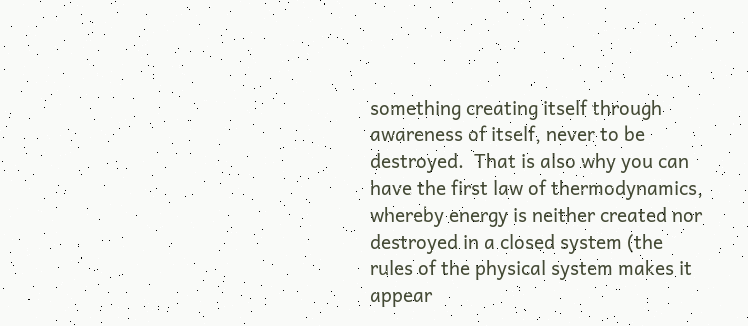something creating itself through awareness of itself, never to be destroyed.  That is also why you can have the first law of thermodynamics, whereby energy is neither created nor destroyed in a closed system (the rules of the physical system makes it appear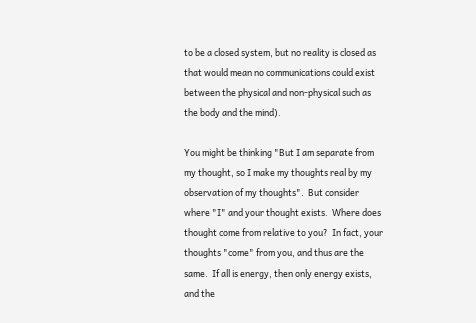to be a closed system, but no reality is closed as that would mean no communications could exist between the physical and non-physical such as the body and the mind).

You might be thinking "But I am separate from my thought, so I make my thoughts real by my observation of my thoughts".  But consider where "I" and your thought exists.  Where does thought come from relative to you?  In fact, your thoughts "come" from you, and thus are the same.  If all is energy, then only energy exists, and the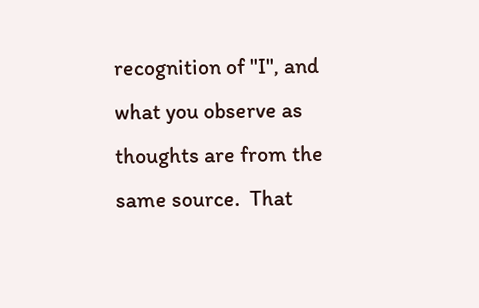recognition of "I", and what you observe as thoughts are from the same source.  That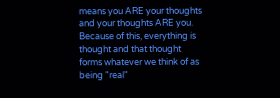means you ARE your thoughts and your thoughts ARE you.  Because of this, everything is thought and that thought forms whatever we think of as being "real"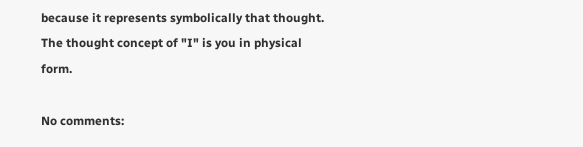because it represents symbolically that thought.  The thought concept of "I" is you in physical form.

No comments: